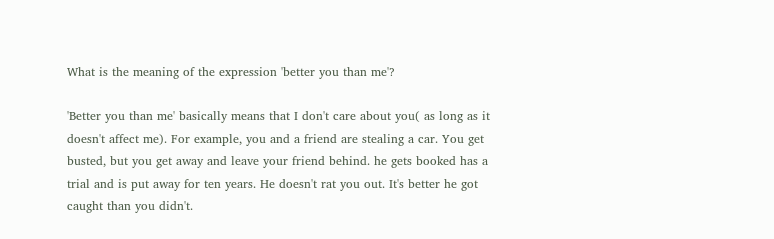What is the meaning of the expression 'better you than me'?

'Better you than me' basically means that I don't care about you( as long as it doesn't affect me). For example, you and a friend are stealing a car. You get busted, but you get away and leave your friend behind. he gets booked has a trial and is put away for ten years. He doesn't rat you out. It's better he got caught than you didn't.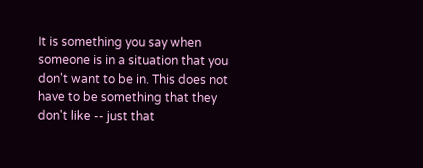It is something you say when someone is in a situation that you don't want to be in. This does not have to be something that they don't like -- just that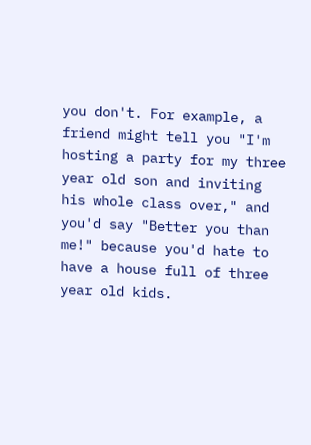you don't. For example, a friend might tell you "I'm hosting a party for my three year old son and inviting his whole class over," and you'd say "Better you than me!" because you'd hate to have a house full of three year old kids.